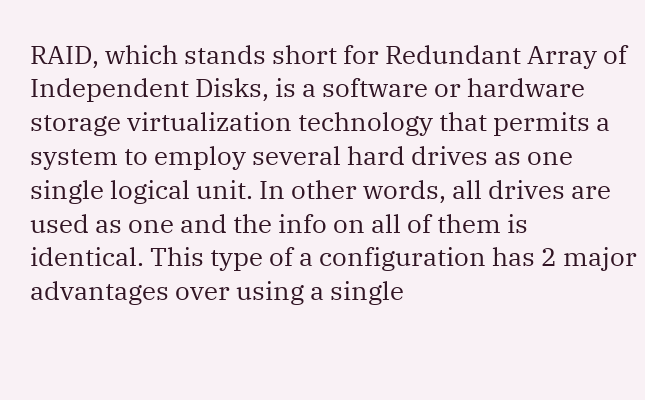RAID, which stands short for Redundant Array of Independent Disks, is a software or hardware storage virtualization technology that permits a system to employ several hard drives as one single logical unit. In other words, all drives are used as one and the info on all of them is identical. This type of a configuration has 2 major advantages over using a single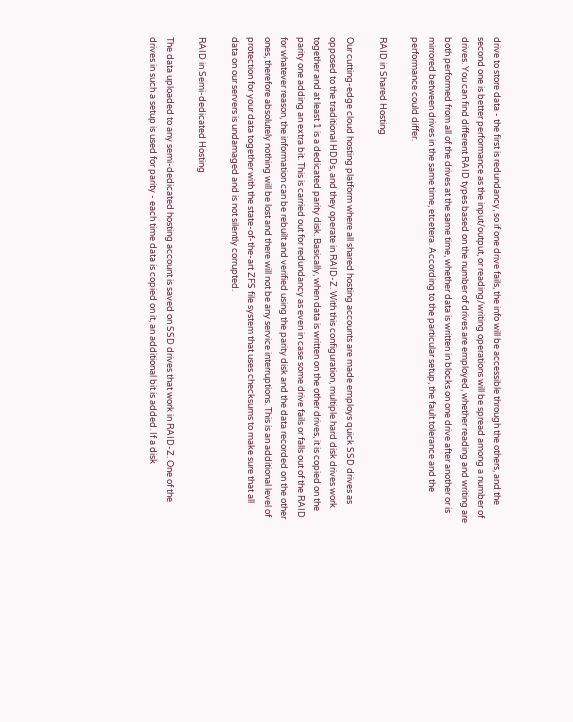drive to store data - the first is redundancy, so if one drive fails, the info will be accessible through the others, and the second one is better performance as the input/output, or reading/writing operations will be spread among a number of drives. You can find different RAID types based on the number of drives are employed, whether reading and writing are both performed from all of the drives at the same time, whether data is written in blocks on one drive after another or is mirrored between drives in the same time, etcetera. According to the particular setup, the fault tolerance and the performance could differ.

RAID in Shared Hosting

Our cutting-edge cloud hosting platform where all shared hosting accounts are made employs quick SSD drives as opposed to the traditional HDDs, and they operate in RAID-Z. With this configuration, multiple hard disk drives work together and at least 1 is a dedicated parity disk. Basically, when data is written on the other drives, it is copied on the parity one adding an extra bit. This is carried out for redundancy as even in case some drive fails or falls out of the RAID for whatever reason, the information can be rebuilt and verified using the parity disk and the data recorded on the other ones, therefore absolutely nothing will be lost and there will not be any service interruptions. This is an additional level of protection for your data together with the state-of-the-art ZFS file system that uses checksums to make sure that all data on our servers is undamaged and is not silently corrupted.

RAID in Semi-dedicated Hosting

The data uploaded to any semi-dedicated hosting account is saved on SSD drives that work in RAID-Z. One of the drives in such a setup is used for parity - each time data is copied on it, an additional bit is added. If a disk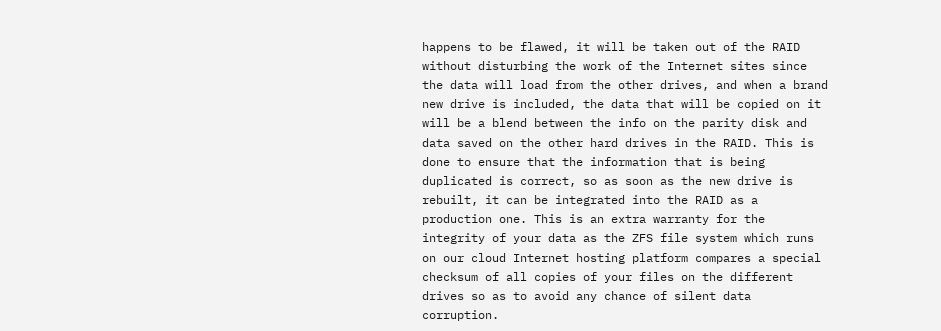happens to be flawed, it will be taken out of the RAID without disturbing the work of the Internet sites since the data will load from the other drives, and when a brand new drive is included, the data that will be copied on it will be a blend between the info on the parity disk and data saved on the other hard drives in the RAID. This is done to ensure that the information that is being duplicated is correct, so as soon as the new drive is rebuilt, it can be integrated into the RAID as a production one. This is an extra warranty for the integrity of your data as the ZFS file system which runs on our cloud Internet hosting platform compares a special checksum of all copies of your files on the different drives so as to avoid any chance of silent data corruption.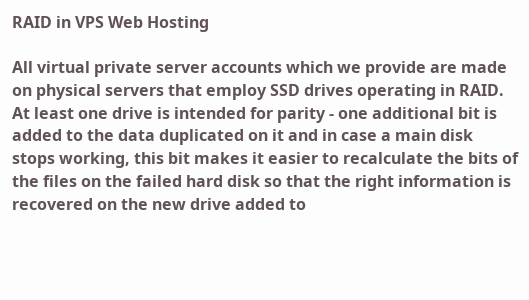RAID in VPS Web Hosting

All virtual private server accounts which we provide are made on physical servers that employ SSD drives operating in RAID. At least one drive is intended for parity - one additional bit is added to the data duplicated on it and in case a main disk stops working, this bit makes it easier to recalculate the bits of the files on the failed hard disk so that the right information is recovered on the new drive added to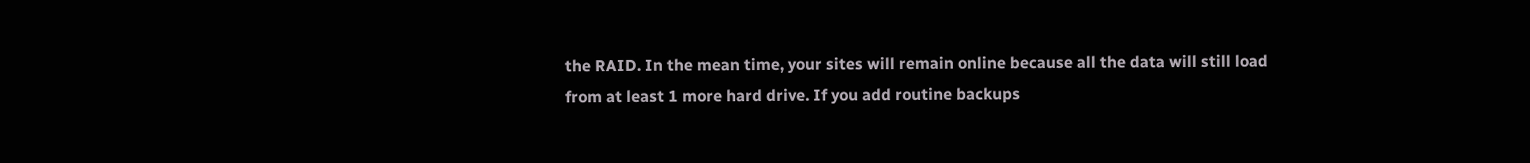the RAID. In the mean time, your sites will remain online because all the data will still load from at least 1 more hard drive. If you add routine backups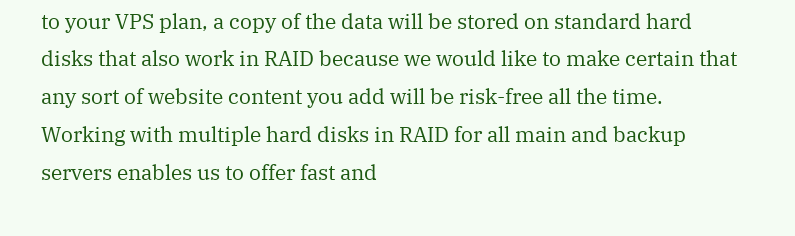to your VPS plan, a copy of the data will be stored on standard hard disks that also work in RAID because we would like to make certain that any sort of website content you add will be risk-free all the time. Working with multiple hard disks in RAID for all main and backup servers enables us to offer fast and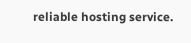reliable hosting service.